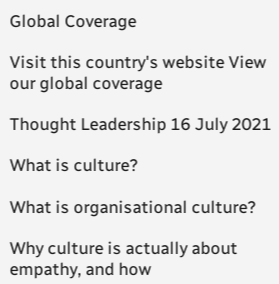Global Coverage

Visit this country's website View our global coverage

Thought Leadership 16 July 2021

What is culture?

What is organisational culture?

Why culture is actually about empathy, and how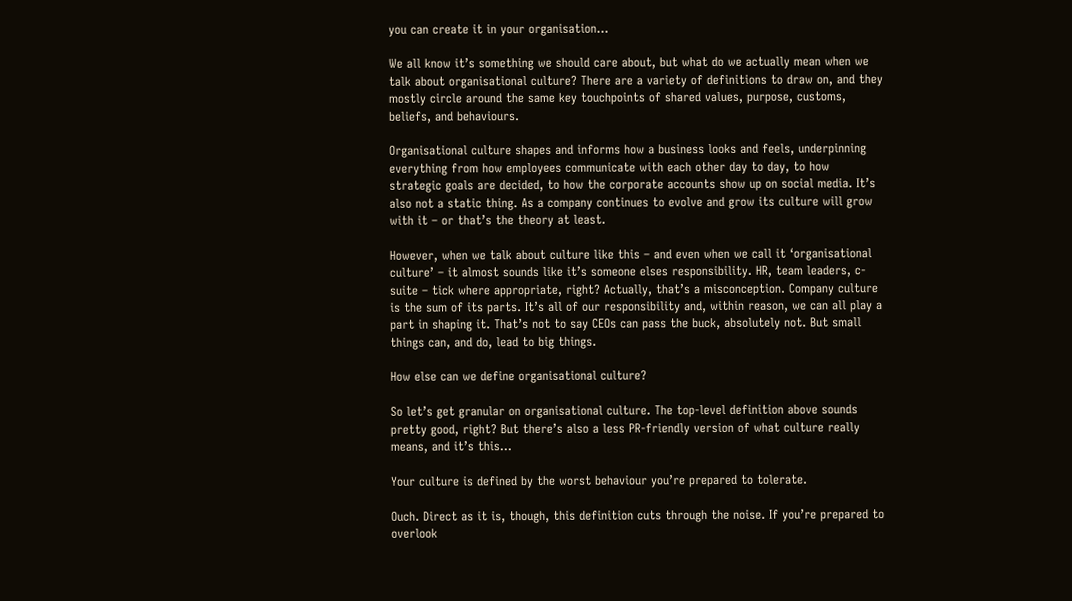you can create it in your organisation…

We all know it’s something we should care about, but what do we actually mean when we talk about organisational culture? There are a variety of definitions to draw on, and they mostly circle around the same key touchpoints of shared values, purpose, customs, beliefs, and behaviours.

Organisational culture shapes and informs how a business looks and feels, underpinning everything from how employees communicate with each other day to day, to how strategic goals are decided, to how the corporate accounts show up on social media. It’s also not a static thing. As a company continues to evolve and grow its culture will grow with it – or that’s the theory at least.

However, when we talk about culture like this – and even when we call it ‘organisational culture’ – it almost sounds like it’s someone elses responsibility. HR, team leaders, c-suite – tick where appropriate, right? Actually, that’s a misconception. Company culture is the sum of its parts. It’s all of our responsibility and, within reason, we can all play a part in shaping it. That’s not to say CEOs can pass the buck, absolutely not. But small things can, and do, lead to big things.

How else can we define organisational culture?

So let’s get granular on organisational culture. The top-level definition above sounds pretty good, right? But there’s also a less PR-friendly version of what culture really means, and it’s this…

Your culture is defined by the worst behaviour you’re prepared to tolerate.

Ouch. Direct as it is, though, this definition cuts through the noise. If you’re prepared to overlook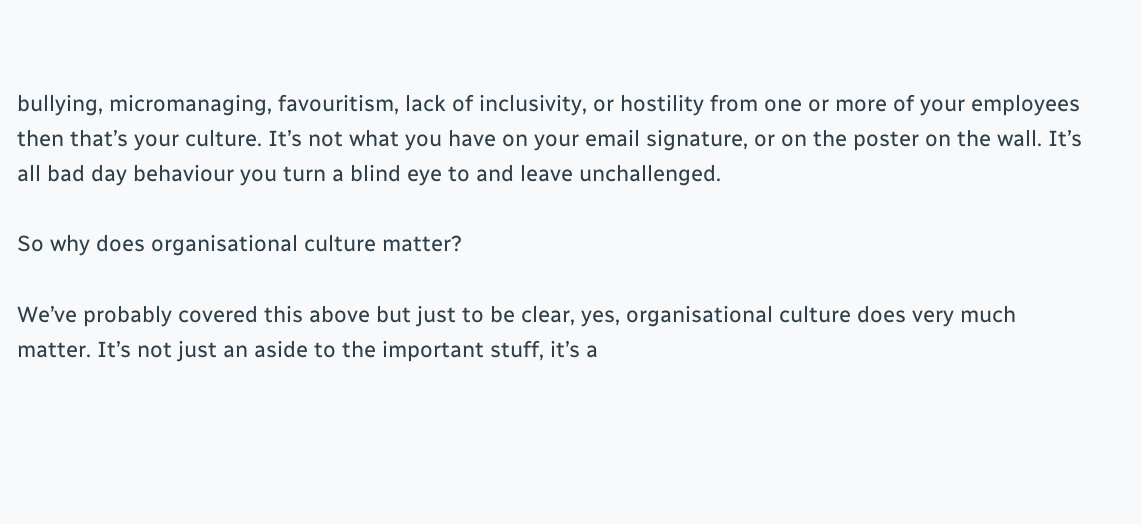bullying, micromanaging, favouritism, lack of inclusivity, or hostility from one or more of your employees then that’s your culture. It’s not what you have on your email signature, or on the poster on the wall. It’s all bad day behaviour you turn a blind eye to and leave unchallenged.

So why does organisational culture matter?

We’ve probably covered this above but just to be clear, yes, organisational culture does very much matter. It’s not just an aside to the important stuff, it’s a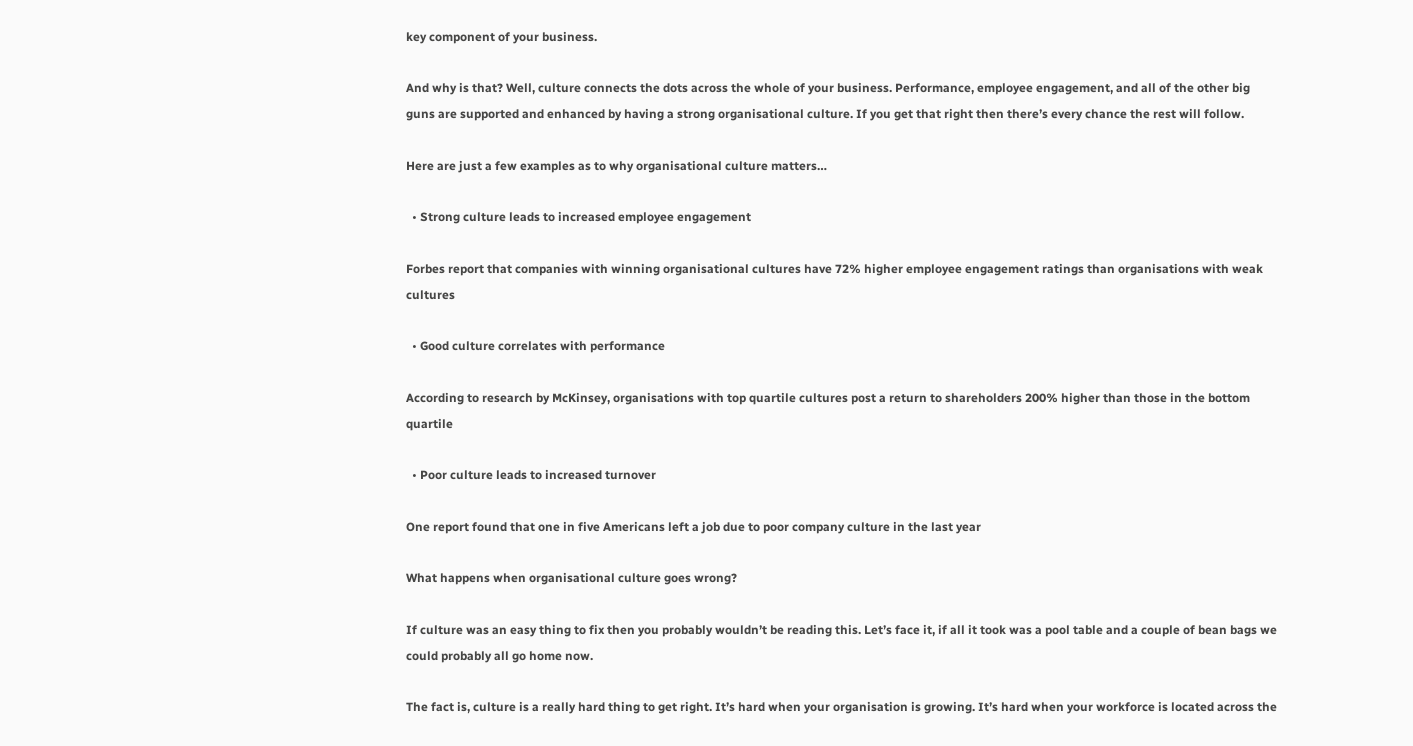key component of your business.

And why is that? Well, culture connects the dots across the whole of your business. Performance, employee engagement, and all of the other big guns are supported and enhanced by having a strong organisational culture. If you get that right then there’s every chance the rest will follow.

Here are just a few examples as to why organisational culture matters…

  • Strong culture leads to increased employee engagement

Forbes report that companies with winning organisational cultures have 72% higher employee engagement ratings than organisations with weak cultures

  • Good culture correlates with performance

According to research by McKinsey, organisations with top quartile cultures post a return to shareholders 200% higher than those in the bottom quartile

  • Poor culture leads to increased turnover

One report found that one in five Americans left a job due to poor company culture in the last year

What happens when organisational culture goes wrong?

If culture was an easy thing to fix then you probably wouldn’t be reading this. Let’s face it, if all it took was a pool table and a couple of bean bags we could probably all go home now.

The fact is, culture is a really hard thing to get right. It’s hard when your organisation is growing. It’s hard when your workforce is located across the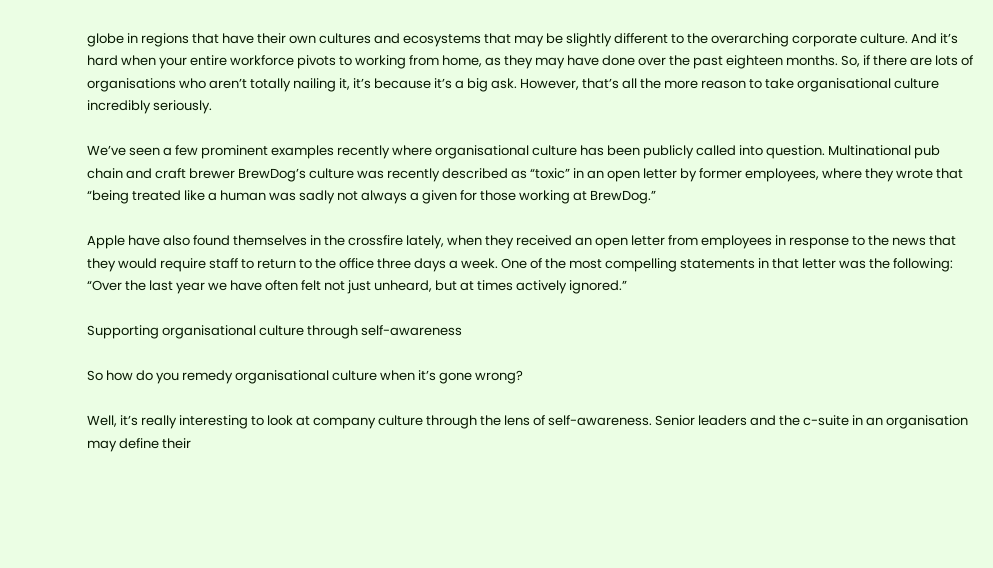globe in regions that have their own cultures and ecosystems that may be slightly different to the overarching corporate culture. And it’s hard when your entire workforce pivots to working from home, as they may have done over the past eighteen months. So, if there are lots of organisations who aren’t totally nailing it, it’s because it’s a big ask. However, that’s all the more reason to take organisational culture incredibly seriously.

We’ve seen a few prominent examples recently where organisational culture has been publicly called into question. Multinational pub chain and craft brewer BrewDog’s culture was recently described as “toxic” in an open letter by former employees, where they wrote that “being treated like a human was sadly not always a given for those working at BrewDog.”

Apple have also found themselves in the crossfire lately, when they received an open letter from employees in response to the news that they would require staff to return to the office three days a week. One of the most compelling statements in that letter was the following: “Over the last year we have often felt not just unheard, but at times actively ignored.”

Supporting organisational culture through self-awareness

So how do you remedy organisational culture when it’s gone wrong?

Well, it’s really interesting to look at company culture through the lens of self-awareness. Senior leaders and the c-suite in an organisation may define their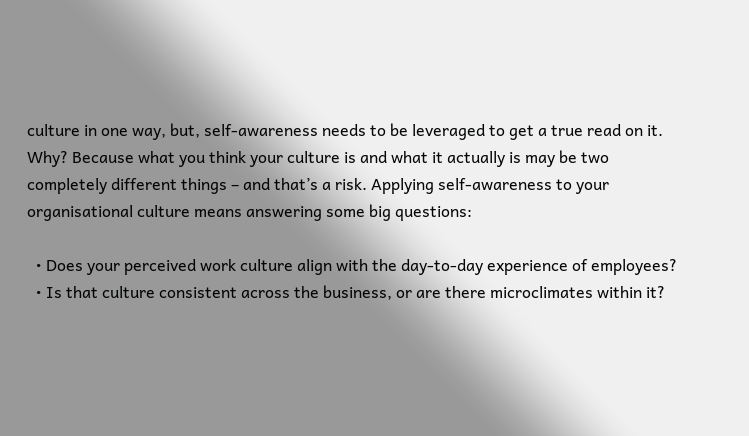culture in one way, but, self-awareness needs to be leveraged to get a true read on it. Why? Because what you think your culture is and what it actually is may be two completely different things – and that’s a risk. Applying self-awareness to your organisational culture means answering some big questions:

  • Does your perceived work culture align with the day-to-day experience of employees?
  • Is that culture consistent across the business, or are there microclimates within it?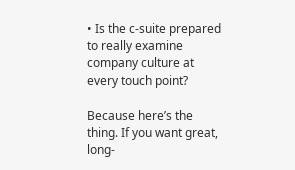• Is the c-suite prepared to really examine company culture at every touch point?

Because here’s the thing. If you want great, long-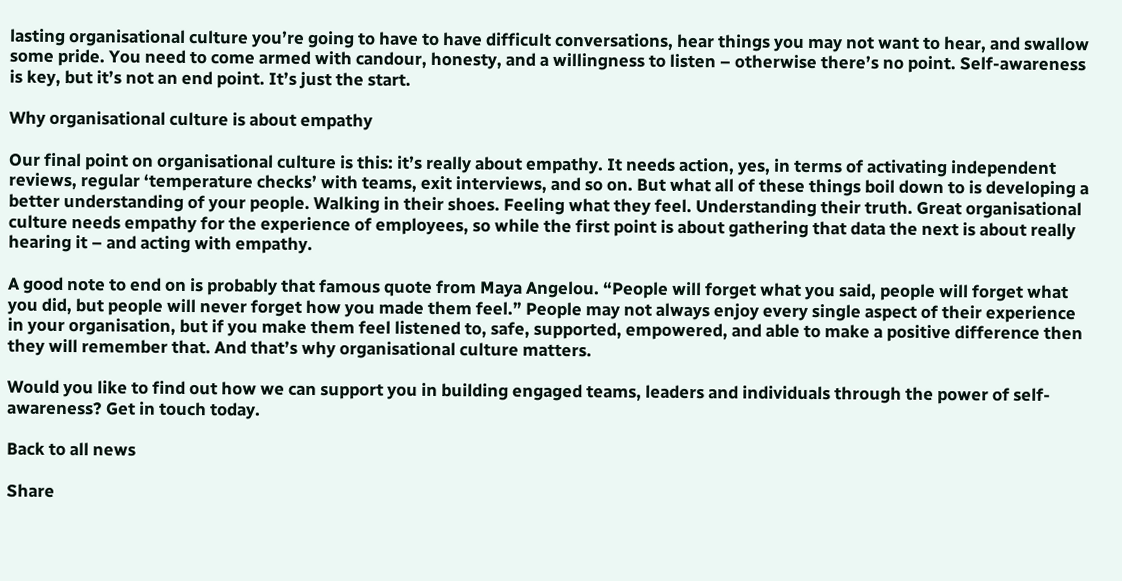lasting organisational culture you’re going to have to have difficult conversations, hear things you may not want to hear, and swallow some pride. You need to come armed with candour, honesty, and a willingness to listen – otherwise there’s no point. Self-awareness is key, but it’s not an end point. It’s just the start.

Why organisational culture is about empathy

Our final point on organisational culture is this: it’s really about empathy. It needs action, yes, in terms of activating independent reviews, regular ‘temperature checks’ with teams, exit interviews, and so on. But what all of these things boil down to is developing a better understanding of your people. Walking in their shoes. Feeling what they feel. Understanding their truth. Great organisational culture needs empathy for the experience of employees, so while the first point is about gathering that data the next is about really hearing it – and acting with empathy.

A good note to end on is probably that famous quote from Maya Angelou. “People will forget what you said, people will forget what you did, but people will never forget how you made them feel.” People may not always enjoy every single aspect of their experience in your organisation, but if you make them feel listened to, safe, supported, empowered, and able to make a positive difference then they will remember that. And that’s why organisational culture matters.

Would you like to find out how we can support you in building engaged teams, leaders and individuals through the power of self-awareness? Get in touch today.

Back to all news

Share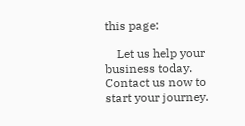this page:

    Let us help your business today. Contact us now to start your journey.